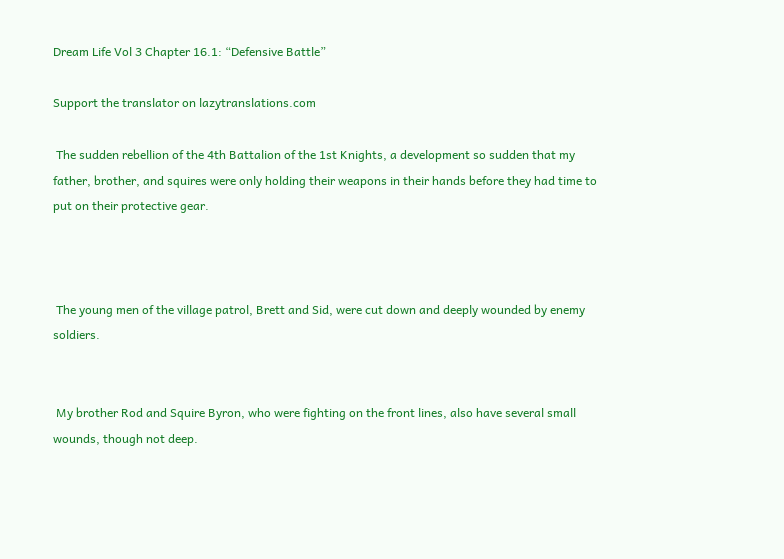Dream Life Vol 3 Chapter 16.1: “Defensive Battle”

Support the translator on lazytranslations.com

 The sudden rebellion of the 4th Battalion of the 1st Knights, a development so sudden that my father, brother, and squires were only holding their weapons in their hands before they had time to put on their protective gear.



 The young men of the village patrol, Brett and Sid, were cut down and deeply wounded by enemy soldiers.


 My brother Rod and Squire Byron, who were fighting on the front lines, also have several small wounds, though not deep.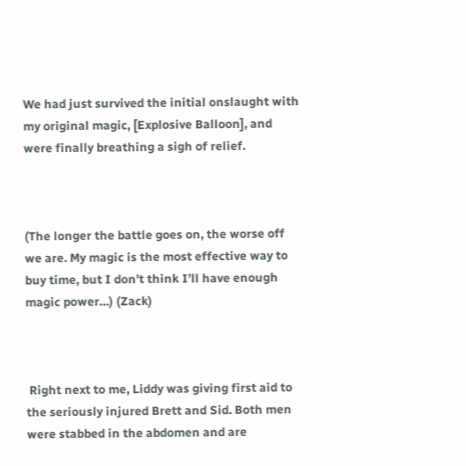We had just survived the initial onslaught with my original magic, [Explosive Balloon], and were finally breathing a sigh of relief.



(The longer the battle goes on, the worse off we are. My magic is the most effective way to buy time, but I don’t think I’ll have enough magic power…) (Zack)



 Right next to me, Liddy was giving first aid to the seriously injured Brett and Sid. Both men were stabbed in the abdomen and are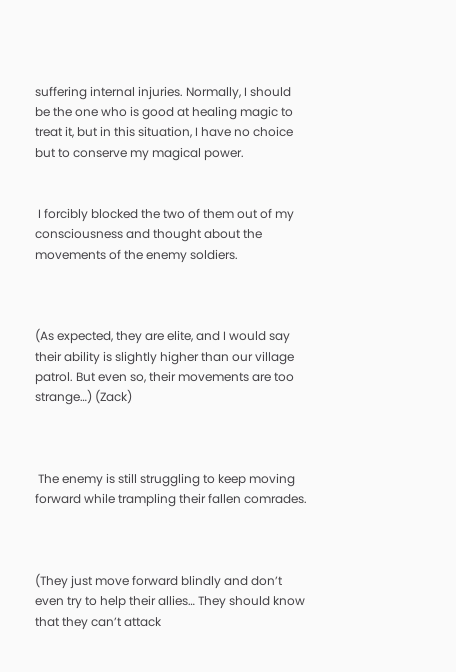suffering internal injuries. Normally, I should be the one who is good at healing magic to treat it, but in this situation, I have no choice but to conserve my magical power.


 I forcibly blocked the two of them out of my consciousness and thought about the movements of the enemy soldiers.



(As expected, they are elite, and I would say their ability is slightly higher than our village patrol. But even so, their movements are too strange…) (Zack)



 The enemy is still struggling to keep moving forward while trampling their fallen comrades.



(They just move forward blindly and don’t even try to help their allies… They should know that they can’t attack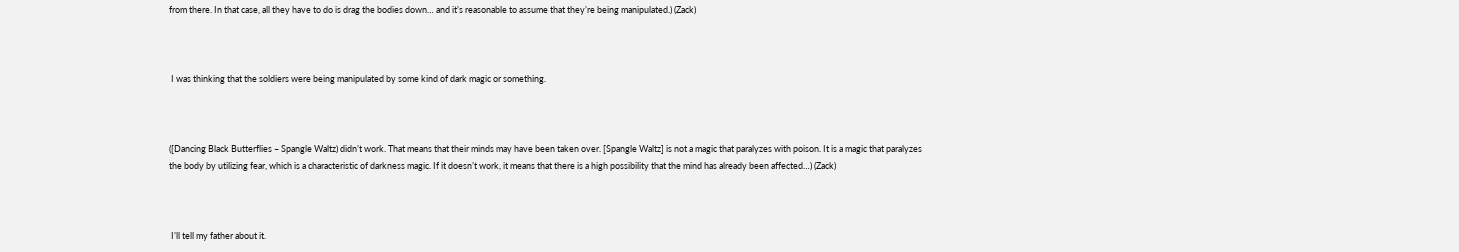from there. In that case, all they have to do is drag the bodies down… and it’s reasonable to assume that they’re being manipulated.) (Zack)



 I was thinking that the soldiers were being manipulated by some kind of dark magic or something.



([Dancing Black Butterflies – Spangle Waltz) didn’t work. That means that their minds may have been taken over. [Spangle Waltz] is not a magic that paralyzes with poison. It is a magic that paralyzes the body by utilizing fear, which is a characteristic of darkness magic. If it doesn’t work, it means that there is a high possibility that the mind has already been affected…) (Zack)



 I’ll tell my father about it.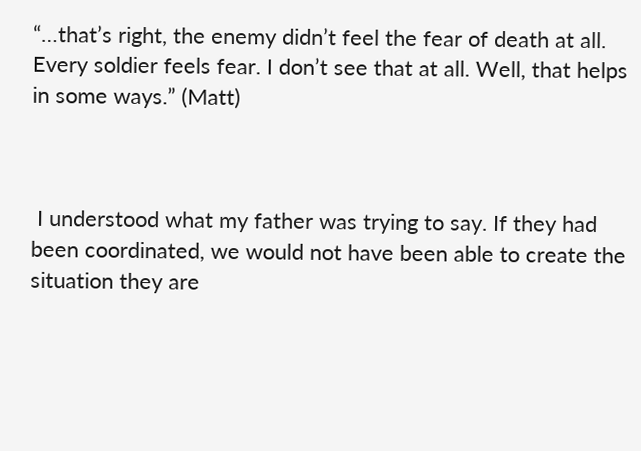“…that’s right, the enemy didn’t feel the fear of death at all. Every soldier feels fear. I don’t see that at all. Well, that helps in some ways.” (Matt)



 I understood what my father was trying to say. If they had been coordinated, we would not have been able to create the situation they are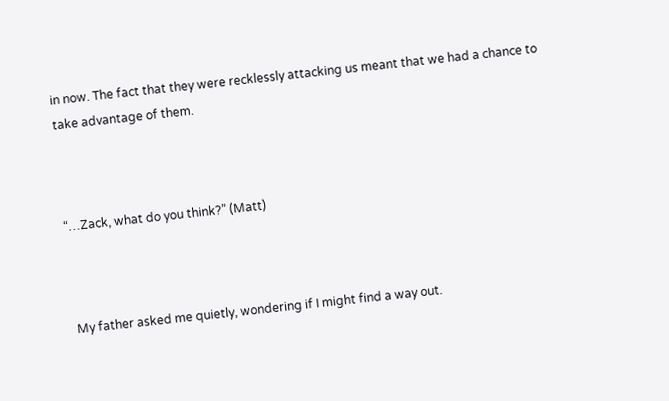in now. The fact that they were recklessly attacking us meant that we had a chance to take advantage of them.



“…Zack, what do you think?” (Matt)



 My father asked me quietly, wondering if I might find a way out.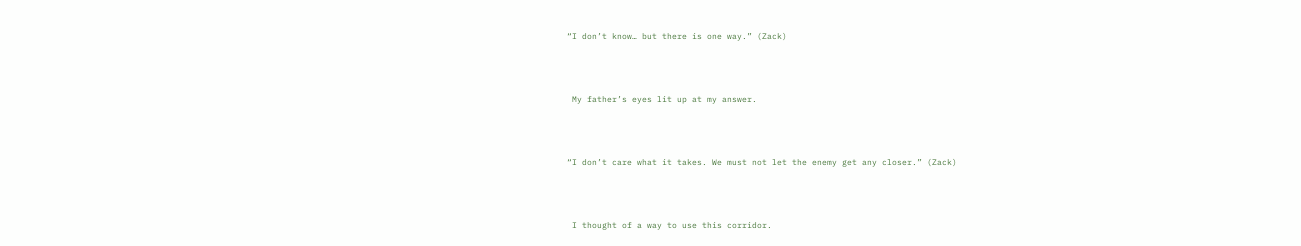“I don’t know… but there is one way.” (Zack)



 My father’s eyes lit up at my answer.



“I don’t care what it takes. We must not let the enemy get any closer.” (Zack)



 I thought of a way to use this corridor.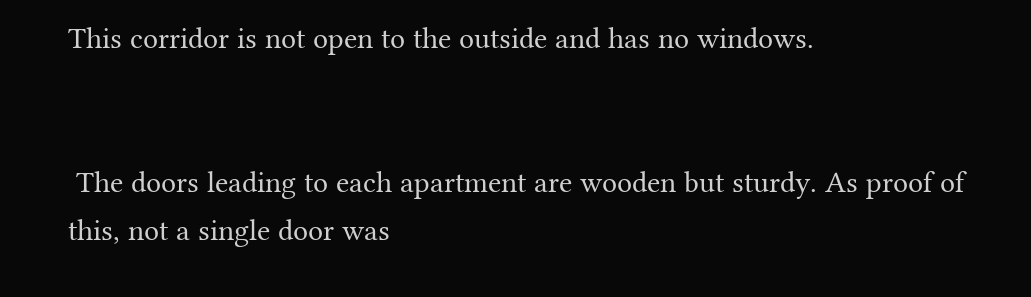This corridor is not open to the outside and has no windows.


 The doors leading to each apartment are wooden but sturdy. As proof of this, not a single door was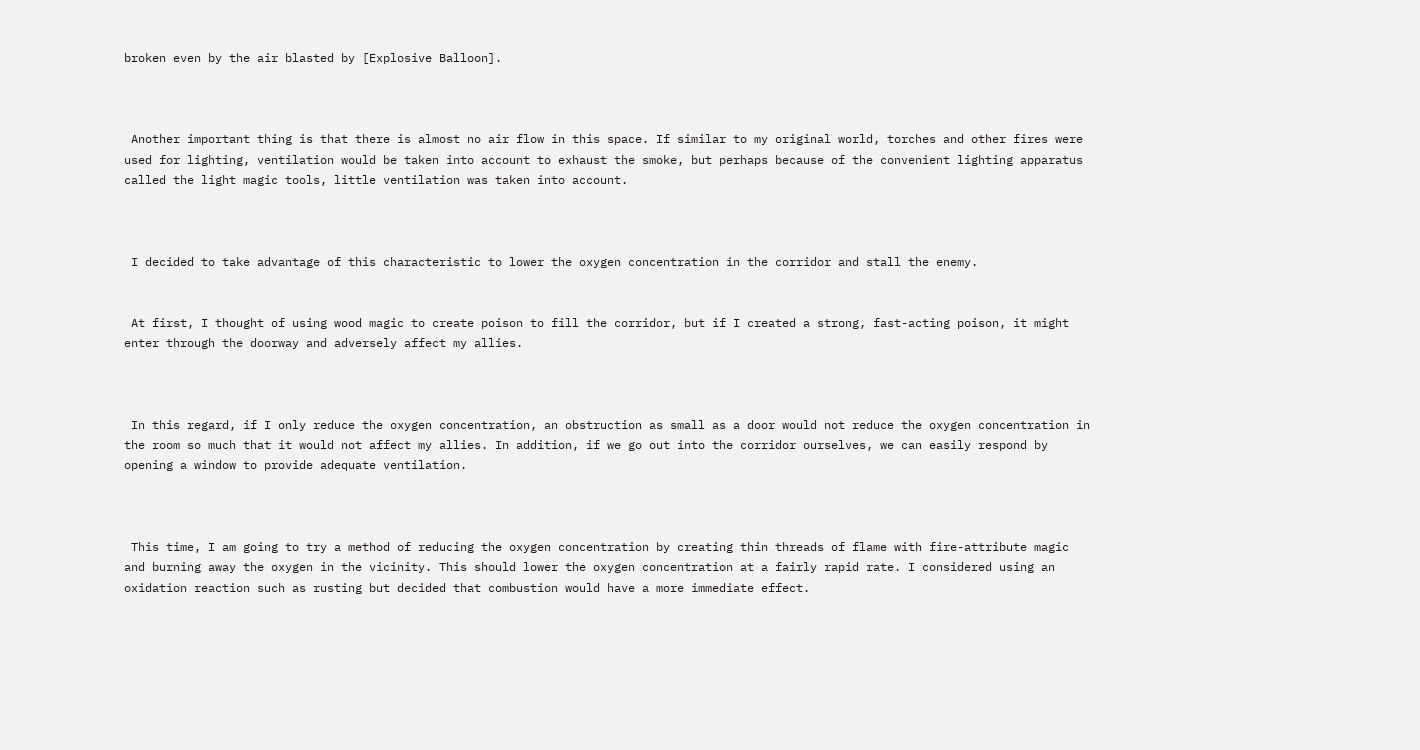broken even by the air blasted by [Explosive Balloon].



 Another important thing is that there is almost no air flow in this space. If similar to my original world, torches and other fires were used for lighting, ventilation would be taken into account to exhaust the smoke, but perhaps because of the convenient lighting apparatus called the light magic tools, little ventilation was taken into account.



 I decided to take advantage of this characteristic to lower the oxygen concentration in the corridor and stall the enemy.


 At first, I thought of using wood magic to create poison to fill the corridor, but if I created a strong, fast-acting poison, it might enter through the doorway and adversely affect my allies.



 In this regard, if I only reduce the oxygen concentration, an obstruction as small as a door would not reduce the oxygen concentration in the room so much that it would not affect my allies. In addition, if we go out into the corridor ourselves, we can easily respond by opening a window to provide adequate ventilation.



 This time, I am going to try a method of reducing the oxygen concentration by creating thin threads of flame with fire-attribute magic and burning away the oxygen in the vicinity. This should lower the oxygen concentration at a fairly rapid rate. I considered using an oxidation reaction such as rusting but decided that combustion would have a more immediate effect.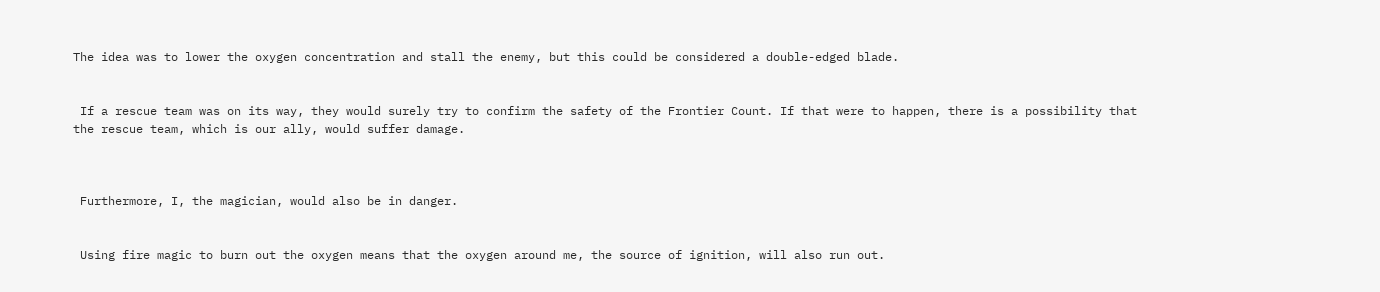The idea was to lower the oxygen concentration and stall the enemy, but this could be considered a double-edged blade.


 If a rescue team was on its way, they would surely try to confirm the safety of the Frontier Count. If that were to happen, there is a possibility that the rescue team, which is our ally, would suffer damage.



 Furthermore, I, the magician, would also be in danger.


 Using fire magic to burn out the oxygen means that the oxygen around me, the source of ignition, will also run out.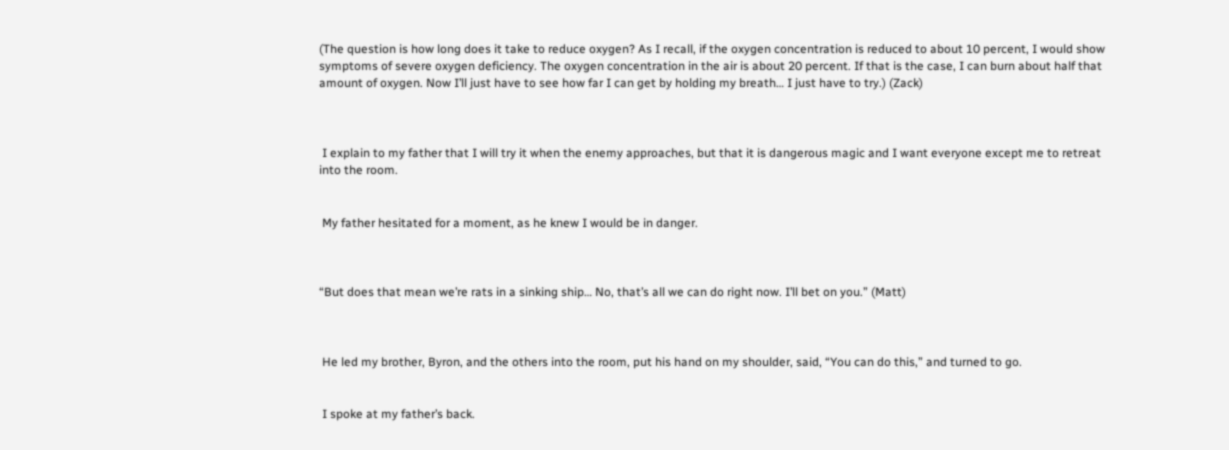(The question is how long does it take to reduce oxygen? As I recall, if the oxygen concentration is reduced to about 10 percent, I would show symptoms of severe oxygen deficiency. The oxygen concentration in the air is about 20 percent. If that is the case, I can burn about half that amount of oxygen. Now I’ll just have to see how far I can get by holding my breath… I just have to try.) (Zack)



 I explain to my father that I will try it when the enemy approaches, but that it is dangerous magic and I want everyone except me to retreat into the room.


 My father hesitated for a moment, as he knew I would be in danger.



“But does that mean we’re rats in a sinking ship… No, that’s all we can do right now. I’ll bet on you.” (Matt)



 He led my brother, Byron, and the others into the room, put his hand on my shoulder, said, “You can do this,” and turned to go.


 I spoke at my father’s back.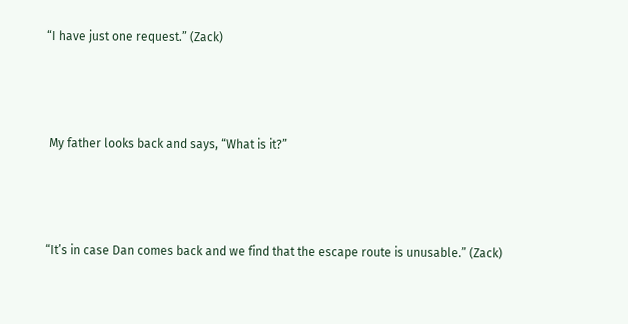“I have just one request.” (Zack)



 My father looks back and says, “What is it?”



“It’s in case Dan comes back and we find that the escape route is unusable.” (Zack)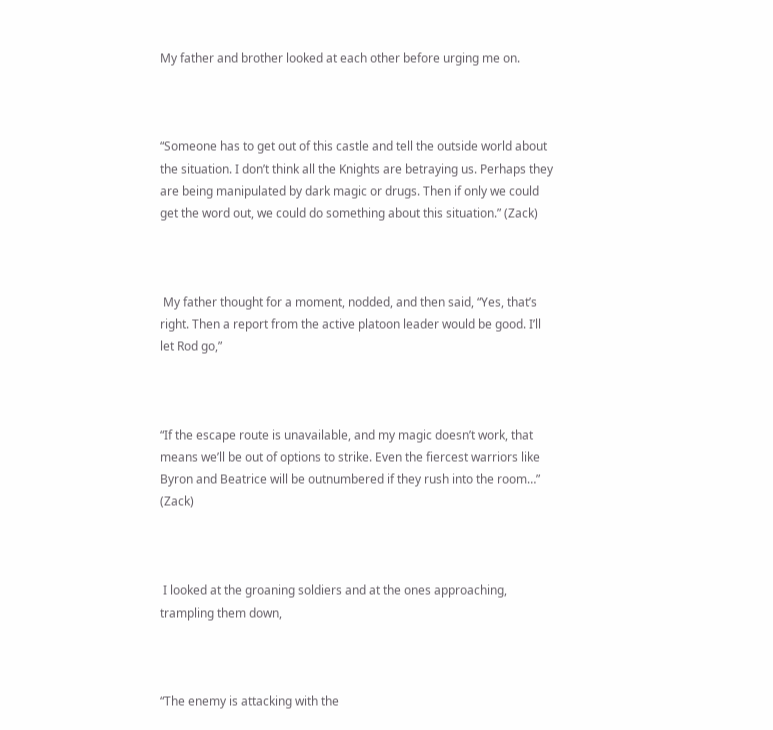My father and brother looked at each other before urging me on.



“Someone has to get out of this castle and tell the outside world about the situation. I don’t think all the Knights are betraying us. Perhaps they are being manipulated by dark magic or drugs. Then if only we could get the word out, we could do something about this situation.” (Zack)



 My father thought for a moment, nodded, and then said, “Yes, that’s right. Then a report from the active platoon leader would be good. I’ll let Rod go,”



“If the escape route is unavailable, and my magic doesn’t work, that means we’ll be out of options to strike. Even the fiercest warriors like Byron and Beatrice will be outnumbered if they rush into the room…” (Zack)



 I looked at the groaning soldiers and at the ones approaching, trampling them down,



“The enemy is attacking with the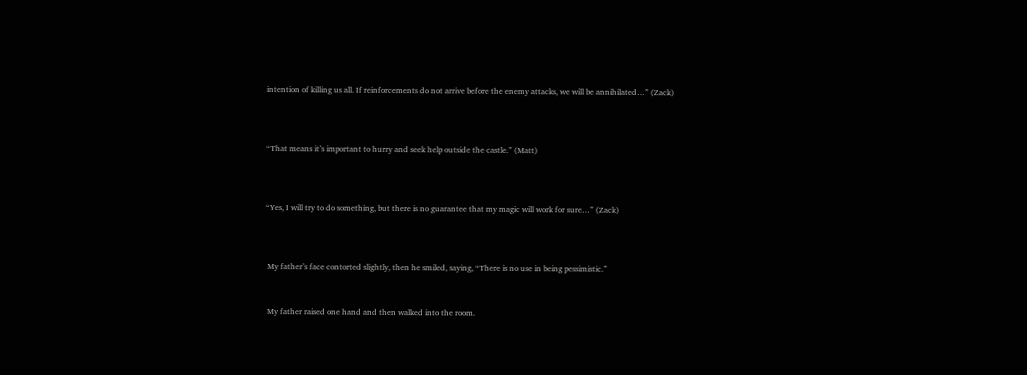intention of killing us all. If reinforcements do not arrive before the enemy attacks, we will be annihilated…” (Zack)



“That means it’s important to hurry and seek help outside the castle.” (Matt)



“Yes, I will try to do something, but there is no guarantee that my magic will work for sure…” (Zack)



 My father’s face contorted slightly, then he smiled, saying, “There is no use in being pessimistic.”


 My father raised one hand and then walked into the room.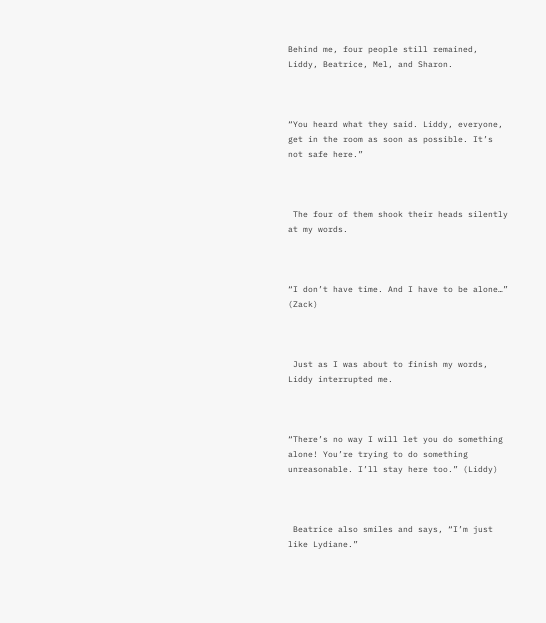Behind me, four people still remained, Liddy, Beatrice, Mel, and Sharon.



“You heard what they said. Liddy, everyone, get in the room as soon as possible. It’s not safe here.”



 The four of them shook their heads silently at my words.



“I don’t have time. And I have to be alone…” (Zack)



 Just as I was about to finish my words, Liddy interrupted me.



“There’s no way I will let you do something alone! You’re trying to do something unreasonable. I’ll stay here too.” (Liddy)



 Beatrice also smiles and says, “I’m just like Lydiane.”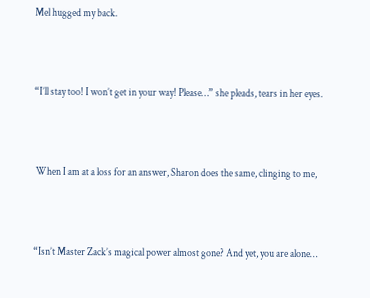Mel hugged my back.



“I’ll stay too! I won’t get in your way! Please…” she pleads, tears in her eyes.



 When I am at a loss for an answer, Sharon does the same, clinging to me,



“Isn’t Master Zack’s magical power almost gone? And yet, you are alone…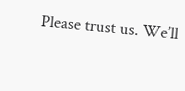Please trust us. We’ll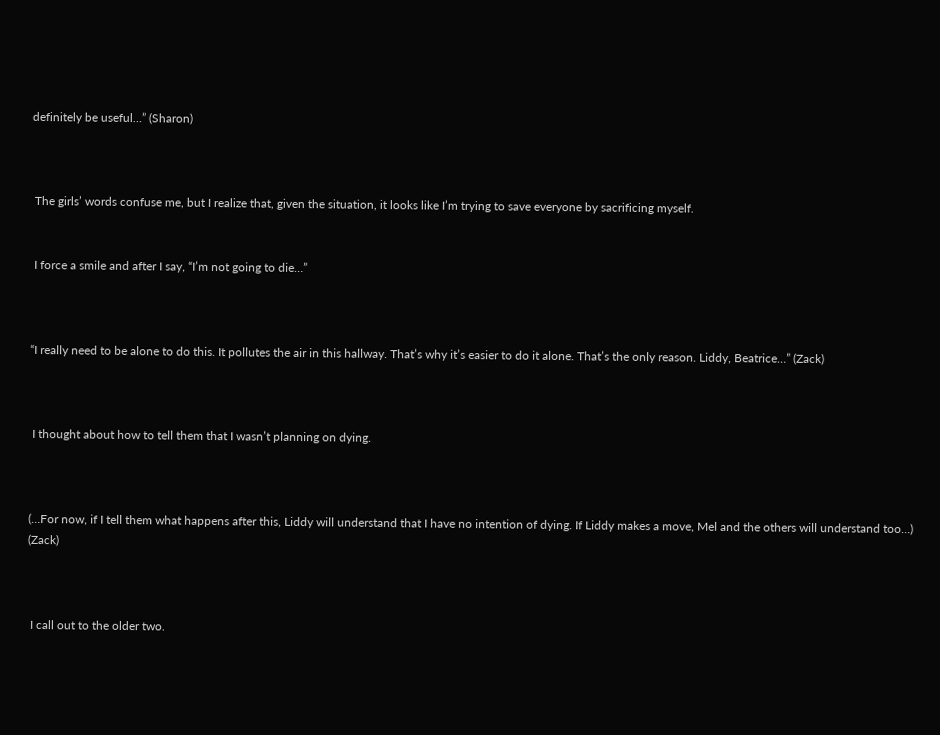definitely be useful…” (Sharon)



 The girls’ words confuse me, but I realize that, given the situation, it looks like I’m trying to save everyone by sacrificing myself.


 I force a smile and after I say, “I’m not going to die…”



“I really need to be alone to do this. It pollutes the air in this hallway. That’s why it’s easier to do it alone. That’s the only reason. Liddy, Beatrice…” (Zack)



 I thought about how to tell them that I wasn’t planning on dying.



(…For now, if I tell them what happens after this, Liddy will understand that I have no intention of dying. If Liddy makes a move, Mel and the others will understand too…) (Zack)



 I call out to the older two.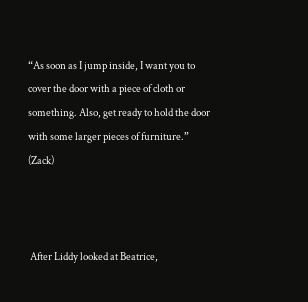“As soon as I jump inside, I want you to cover the door with a piece of cloth or something. Also, get ready to hold the door with some larger pieces of furniture.” (Zack)



 After Liddy looked at Beatrice,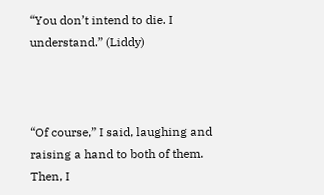“You don’t intend to die. I understand.” (Liddy)



“Of course,” I said, laughing and raising a hand to both of them. Then, I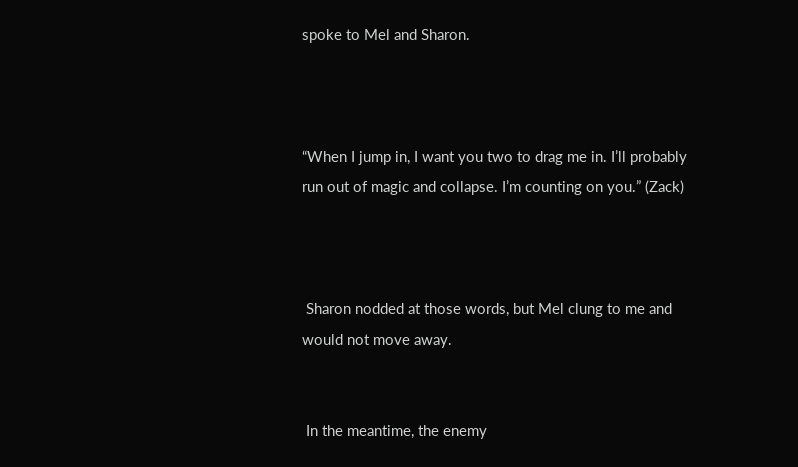spoke to Mel and Sharon.



“When I jump in, I want you two to drag me in. I’ll probably run out of magic and collapse. I’m counting on you.” (Zack)



 Sharon nodded at those words, but Mel clung to me and would not move away.


 In the meantime, the enemy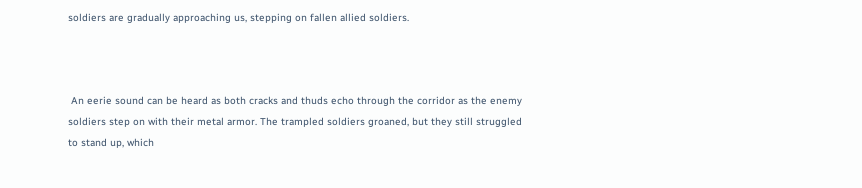soldiers are gradually approaching us, stepping on fallen allied soldiers.



 An eerie sound can be heard as both cracks and thuds echo through the corridor as the enemy soldiers step on with their metal armor. The trampled soldiers groaned, but they still struggled to stand up, which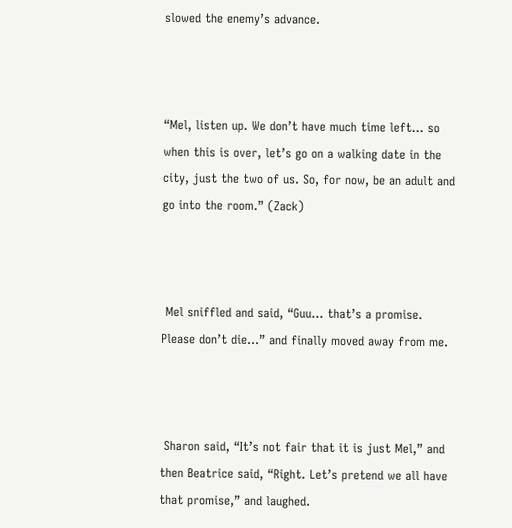slowed the enemy’s advance.



“Mel, listen up. We don’t have much time left… so when this is over, let’s go on a walking date in the city, just the two of us. So, for now, be an adult and go into the room.” (Zack)



 Mel sniffled and said, “Guu… that’s a promise. Please don’t die…” and finally moved away from me.



 Sharon said, “It’s not fair that it is just Mel,” and then Beatrice said, “Right. Let’s pretend we all have that promise,” and laughed.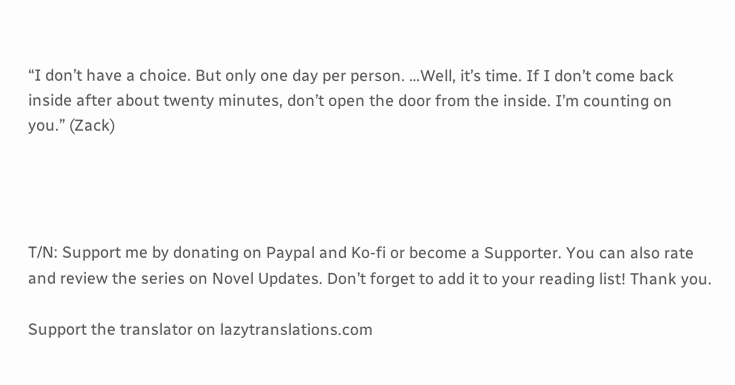“I don’t have a choice. But only one day per person. …Well, it’s time. If I don’t come back inside after about twenty minutes, don’t open the door from the inside. I’m counting on you.” (Zack)




T/N: Support me by donating on Paypal and Ko-fi or become a Supporter. You can also rate and review the series on Novel Updates. Don’t forget to add it to your reading list! Thank you.

Support the translator on lazytranslations.com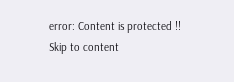error: Content is protected !!
Skip to content